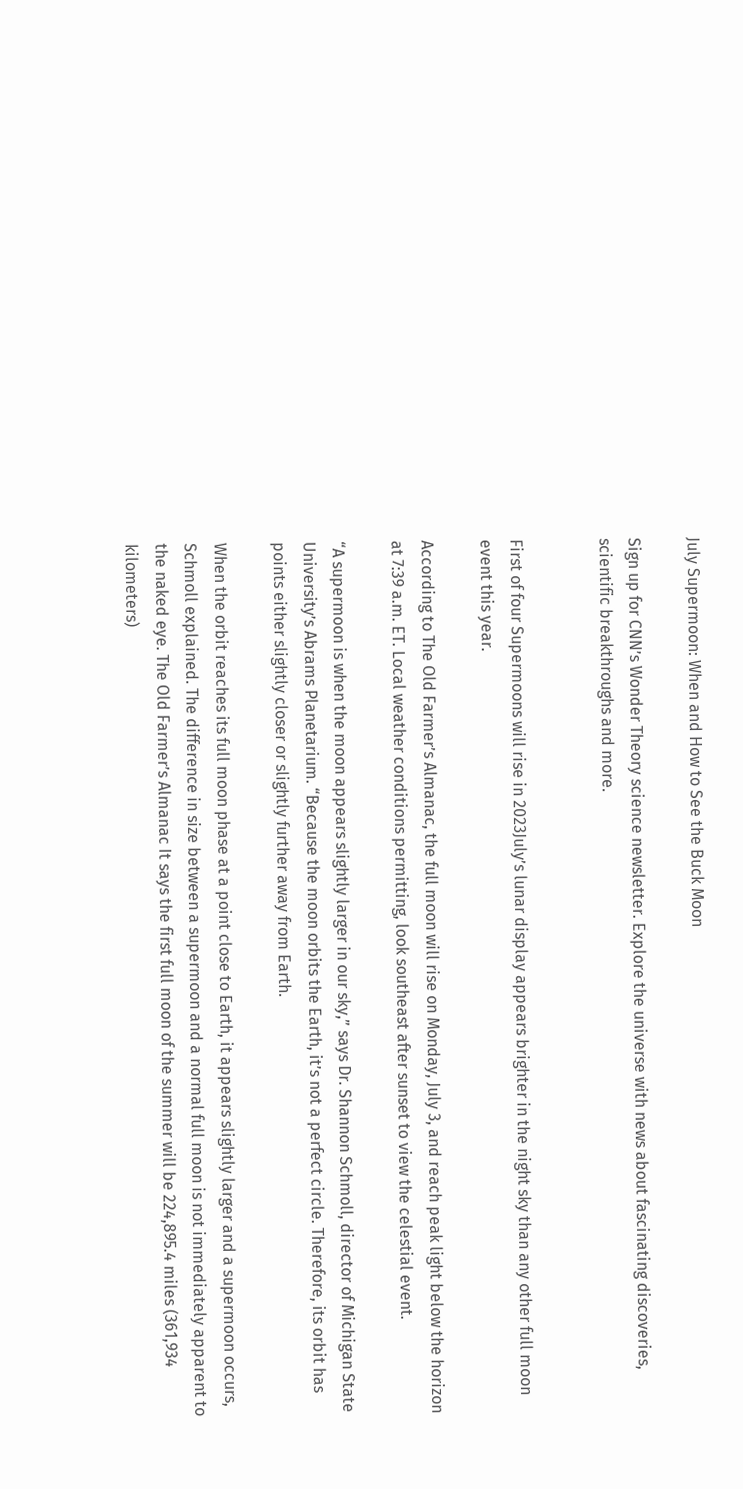July Supermoon: When and How to See the Buck Moon

Sign up for CNN’s Wonder Theory science newsletter. Explore the universe with news about fascinating discoveries, scientific breakthroughs and more.


First of four Supermoons will rise in 2023July’s lunar display appears brighter in the night sky than any other full moon event this year.

According to The Old Farmer’s Almanac, the full moon will rise on Monday, July 3, and reach peak light below the horizon at 7:39 a.m. ET. Local weather conditions permitting, look southeast after sunset to view the celestial event.

“A supermoon is when the moon appears slightly larger in our sky,” says Dr. Shannon Schmoll, director of Michigan State University’s Abrams Planetarium. “Because the moon orbits the Earth, it’s not a perfect circle. Therefore, its orbit has points either slightly closer or slightly further away from Earth.

When the orbit reaches its full moon phase at a point close to Earth, it appears slightly larger and a supermoon occurs, Schmoll explained. The difference in size between a supermoon and a normal full moon is not immediately apparent to the naked eye. The Old Farmer’s Almanac It says the first full moon of the summer will be 224,895.4 miles (361,934 kilometers)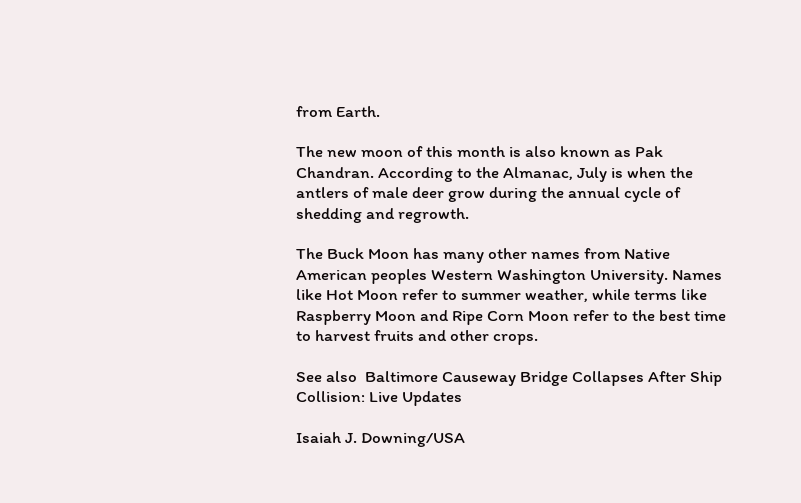from Earth.

The new moon of this month is also known as Pak Chandran. According to the Almanac, July is when the antlers of male deer grow during the annual cycle of shedding and regrowth.

The Buck Moon has many other names from Native American peoples Western Washington University. Names like Hot Moon refer to summer weather, while terms like Raspberry Moon and Ripe Corn Moon refer to the best time to harvest fruits and other crops.

See also  Baltimore Causeway Bridge Collapses After Ship Collision: Live Updates

Isaiah J. Downing/USA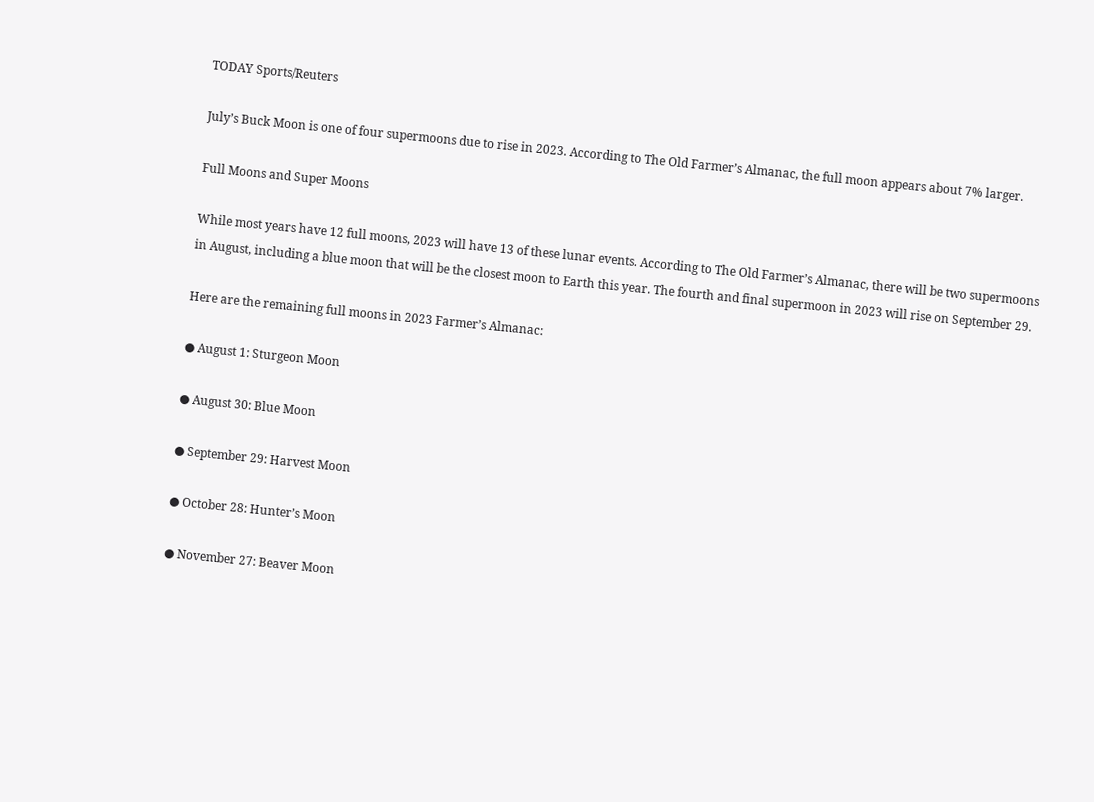TODAY Sports/Reuters

July’s Buck Moon is one of four supermoons due to rise in 2023. According to The Old Farmer’s Almanac, the full moon appears about 7% larger.

Full Moons and Super Moons

While most years have 12 full moons, 2023 will have 13 of these lunar events. According to The Old Farmer’s Almanac, there will be two supermoons in August, including a blue moon that will be the closest moon to Earth this year. The fourth and final supermoon in 2023 will rise on September 29.

Here are the remaining full moons in 2023 Farmer’s Almanac:

● August 1: Sturgeon Moon

● August 30: Blue Moon

● September 29: Harvest Moon

● October 28: Hunter’s Moon

● November 27: Beaver Moon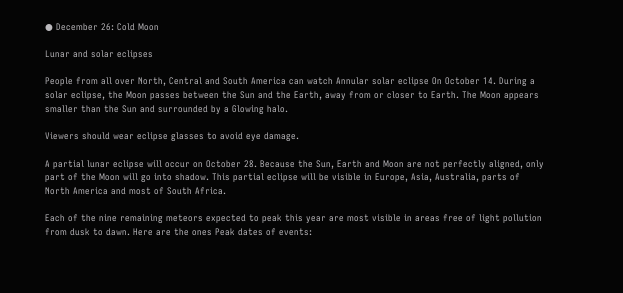● December 26: Cold Moon

Lunar and solar eclipses

People from all over North, Central and South America can watch Annular solar eclipse On October 14. During a solar eclipse, the Moon passes between the Sun and the Earth, away from or closer to Earth. The Moon appears smaller than the Sun and surrounded by a Glowing halo.

Viewers should wear eclipse glasses to avoid eye damage.

A partial lunar eclipse will occur on October 28. Because the Sun, Earth and Moon are not perfectly aligned, only part of the Moon will go into shadow. This partial eclipse will be visible in Europe, Asia, Australia, parts of North America and most of South Africa.

Each of the nine remaining meteors expected to peak this year are most visible in areas free of light pollution from dusk to dawn. Here are the ones Peak dates of events: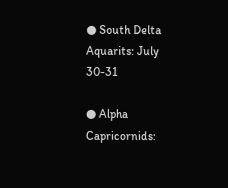● South Delta Aquarits: July 30-31

● Alpha Capricornids: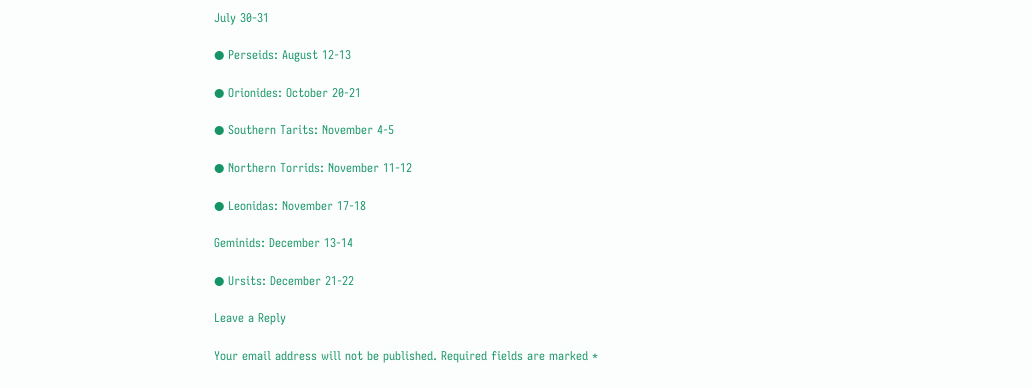July 30-31

● Perseids: August 12-13

● Orionides: October 20-21

● Southern Tarits: November 4-5

● Northern Torrids: November 11-12

● Leonidas: November 17-18

Geminids: December 13-14

● Ursits: December 21-22

Leave a Reply

Your email address will not be published. Required fields are marked *